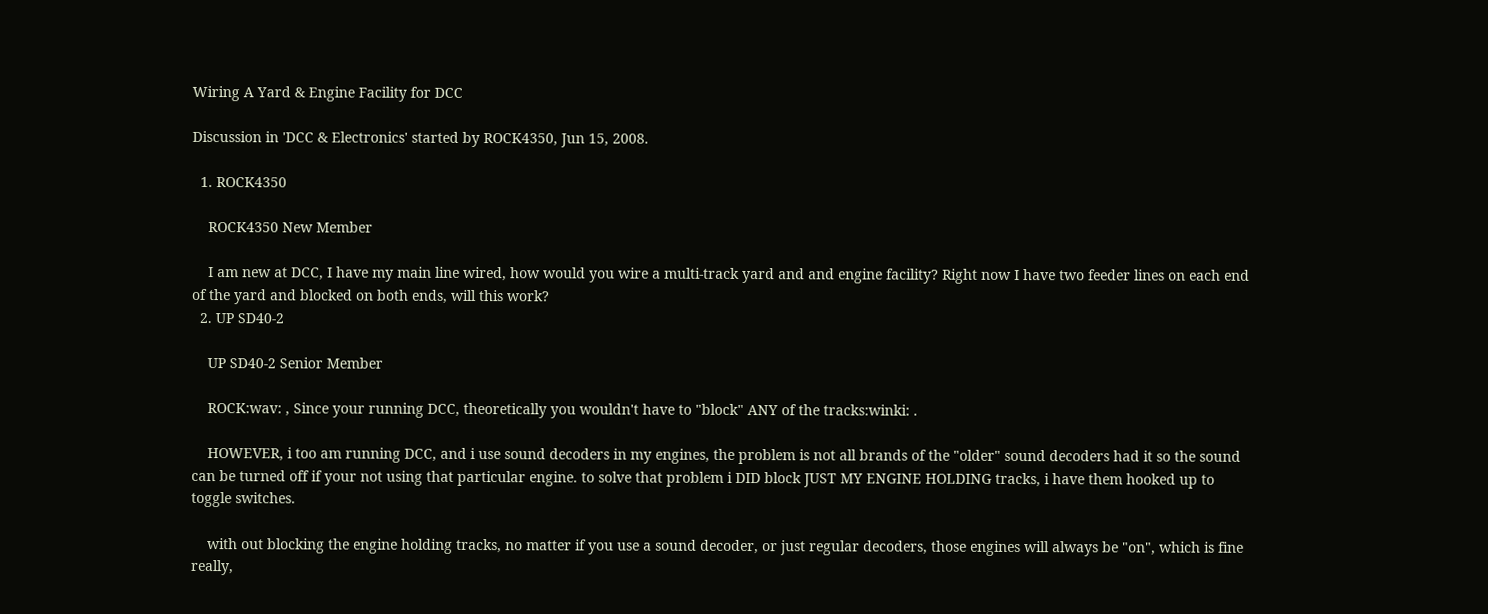Wiring A Yard & Engine Facility for DCC

Discussion in 'DCC & Electronics' started by ROCK4350, Jun 15, 2008.

  1. ROCK4350

    ROCK4350 New Member

    I am new at DCC, I have my main line wired, how would you wire a multi-track yard and and engine facility? Right now I have two feeder lines on each end of the yard and blocked on both ends, will this work?
  2. UP SD40-2

    UP SD40-2 Senior Member

    ROCK:wav: , Since your running DCC, theoretically you wouldn't have to "block" ANY of the tracks:winki: .

    HOWEVER, i too am running DCC, and i use sound decoders in my engines, the problem is not all brands of the "older" sound decoders had it so the sound can be turned off if your not using that particular engine. to solve that problem i DID block JUST MY ENGINE HOLDING tracks, i have them hooked up to toggle switches.

    with out blocking the engine holding tracks, no matter if you use a sound decoder, or just regular decoders, those engines will always be "on", which is fine really,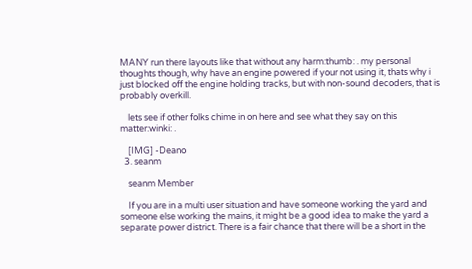MANY run there layouts like that without any harm:thumb: . my personal thoughts though, why have an engine powered if your not using it, thats why i just blocked off the engine holding tracks, but with non-sound decoders, that is probably overkill.

    lets see if other folks chime in on here and see what they say on this matter:winki: .

    [IMG] -Deano
  3. seanm

    seanm Member

    If you are in a multi user situation and have someone working the yard and someone else working the mains, it might be a good idea to make the yard a separate power district. There is a fair chance that there will be a short in the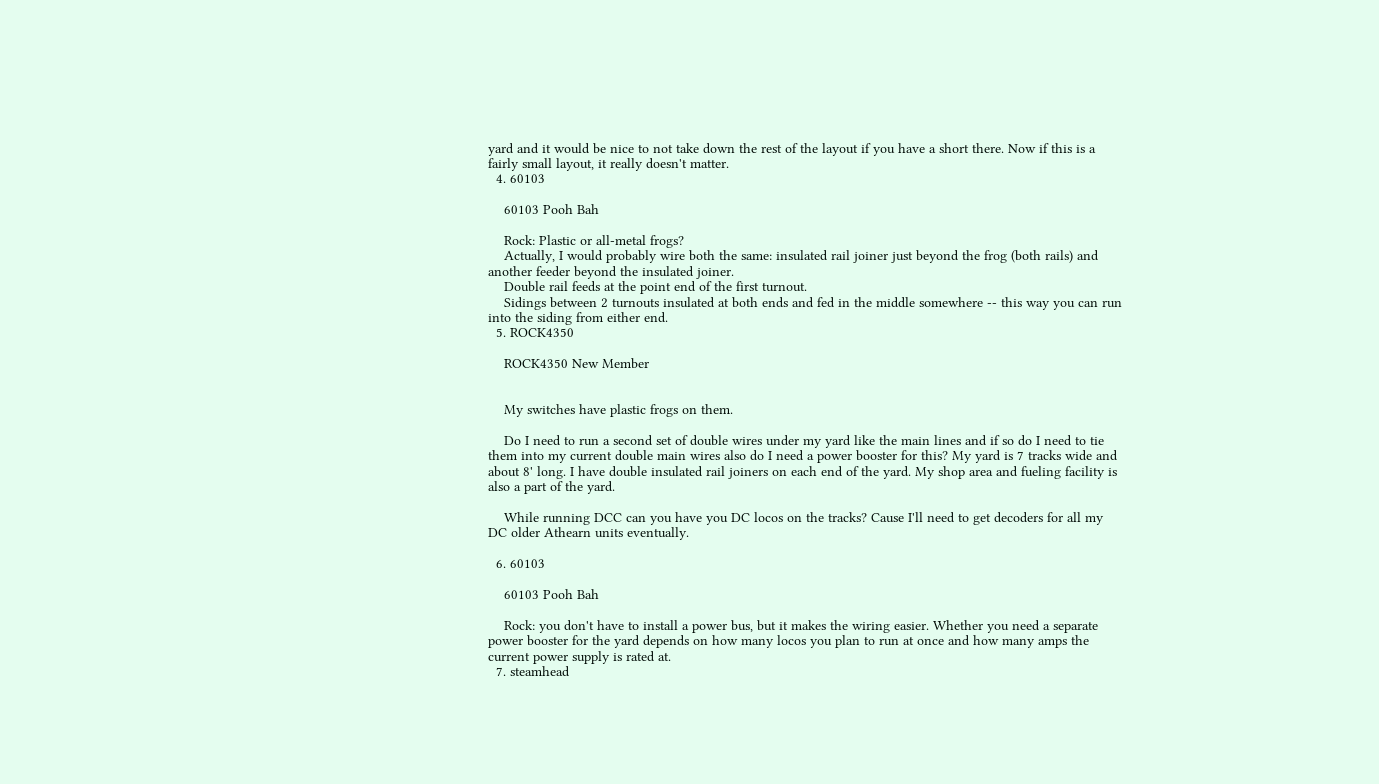yard and it would be nice to not take down the rest of the layout if you have a short there. Now if this is a fairly small layout, it really doesn't matter.
  4. 60103

    60103 Pooh Bah

    Rock: Plastic or all-metal frogs?
    Actually, I would probably wire both the same: insulated rail joiner just beyond the frog (both rails) and another feeder beyond the insulated joiner.
    Double rail feeds at the point end of the first turnout.
    Sidings between 2 turnouts insulated at both ends and fed in the middle somewhere -- this way you can run into the siding from either end.
  5. ROCK4350

    ROCK4350 New Member


    My switches have plastic frogs on them.

    Do I need to run a second set of double wires under my yard like the main lines and if so do I need to tie them into my current double main wires also do I need a power booster for this? My yard is 7 tracks wide and about 8' long. I have double insulated rail joiners on each end of the yard. My shop area and fueling facility is also a part of the yard.

    While running DCC can you have you DC locos on the tracks? Cause I'll need to get decoders for all my DC older Athearn units eventually.

  6. 60103

    60103 Pooh Bah

    Rock: you don't have to install a power bus, but it makes the wiring easier. Whether you need a separate power booster for the yard depends on how many locos you plan to run at once and how many amps the current power supply is rated at.
  7. steamhead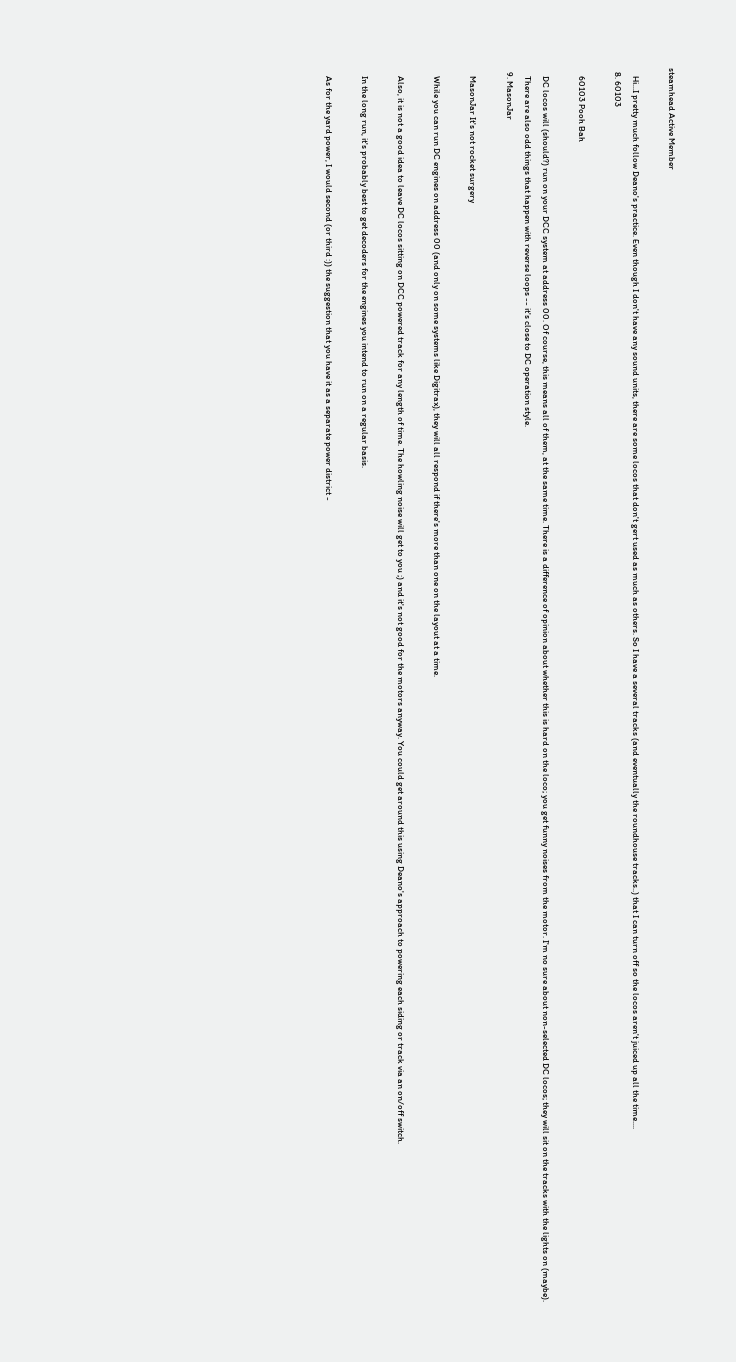steamhead Active Member

    Hi...I pretty much follow Deano's practice. Even though I don't have any sound units, there are some locos that don't gert used as much as others. So I have a several tracks (and eventually the roundhouse tracks..) that I can turn off so the locos aren't juiced up all the time....
  8. 60103

    60103 Pooh Bah

    DC locos will (should?) run on your DCC system at address 00. Of course, this means all of them, at the same time. There is a difference of opinion about whether this is hard on the loco; you get funny noises from the motor. I'm no sure about non-selected DC locos; they will sit on the tracks with the lights on (maybe).
    There are also odd things that happen with reverse loops -- it's close to DC operation style.
  9. MasonJar

    MasonJar It's not rocket surgery

    While you can run DC engines on address 00 (and only on some systems like Digitrax), they will all respond if there's more than one on the layout at a time.

    Also, it is not a good idea to leave DC locos sitting on DCC powered track for any length of time. The howling noise will get to you ;) and it's not good for the motors anyway. You could get around this using Deano's approach to powering each siding or track via an on/off switch.

    In the long run, it's probably best to get decoders for the engines you intend to run on a regular basis.

    As for the yard power, I would second (or third :)) the suggestion that you have it as a separate power district -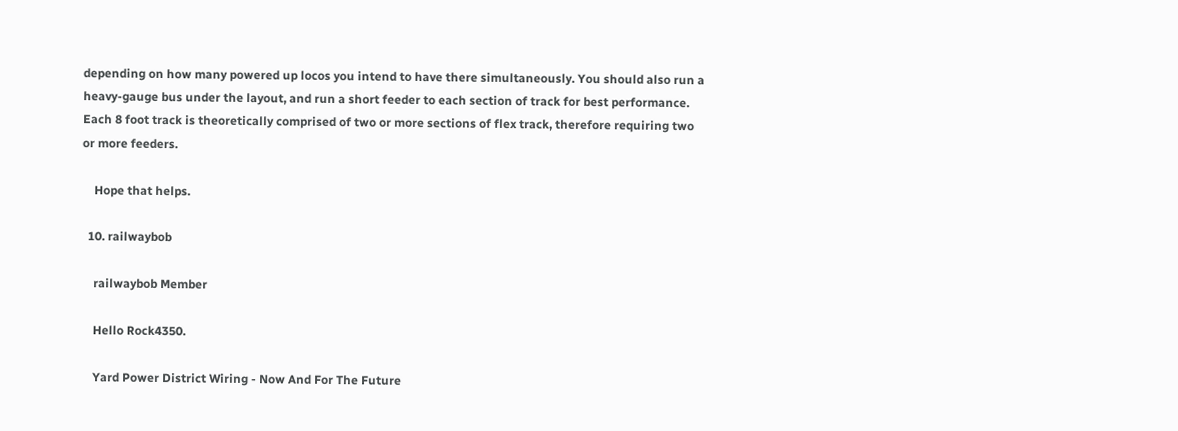depending on how many powered up locos you intend to have there simultaneously. You should also run a heavy-gauge bus under the layout, and run a short feeder to each section of track for best performance. Each 8 foot track is theoretically comprised of two or more sections of flex track, therefore requiring two or more feeders.

    Hope that helps.

  10. railwaybob

    railwaybob Member

    Hello Rock4350.

    Yard Power District Wiring - Now And For The Future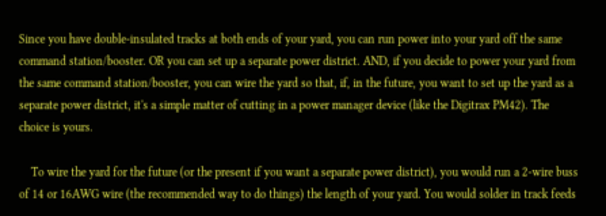Since you have double-insulated tracks at both ends of your yard, you can run power into your yard off the same command station/booster. OR you can set up a separate power district. AND, if you decide to power your yard from the same command station/booster, you can wire the yard so that, if, in the future, you want to set up the yard as a separate power district, it's a simple matter of cutting in a power manager device (like the Digitrax PM42). The choice is yours.

    To wire the yard for the future (or the present if you want a separate power district), you would run a 2-wire buss of 14 or 16AWG wire (the recommended way to do things) the length of your yard. You would solder in track feeds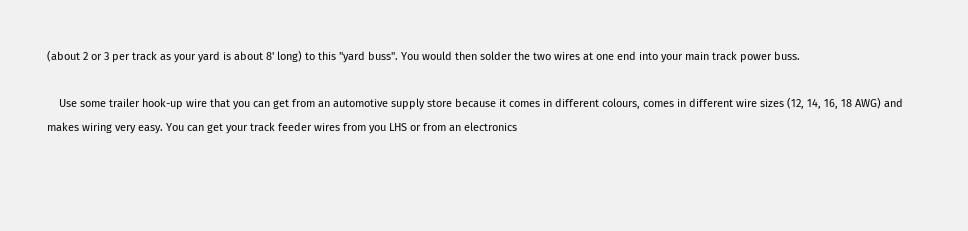(about 2 or 3 per track as your yard is about 8' long) to this "yard buss". You would then solder the two wires at one end into your main track power buss.

    Use some trailer hook-up wire that you can get from an automotive supply store because it comes in different colours, comes in different wire sizes (12, 14, 16, 18 AWG) and makes wiring very easy. You can get your track feeder wires from you LHS or from an electronics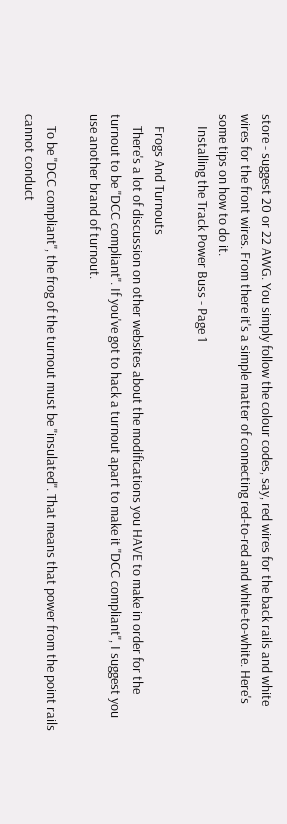store - suggest 20 or 22 AWG. You simply follow the colour codes, say, red wires for the back rails and white wires for the front wires. From there it's a simple matter of connecting red-to-red and white-to-white. Here's some tips on how to do it.
    Installing the Track Power Buss - Page 1

    Frogs And Turnouts
    There's a lot of discussion on other websites about the modifications you HAVE to make in order for the turnout to be "DCC compliant". If you've got to hack a turnout apart to make it "DCC compliant", I suggest you use another brand of turnout.

    To be "DCC compliant", the frog of the turnout must be "insulated". That means that power from the point rails cannot conduct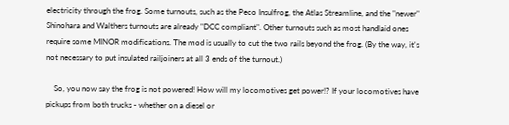electricity through the frog. Some turnouts, such as the Peco Insulfrog, the Atlas Streamline, and the "newer" Shinohara and Walthers turnouts are already "DCC compliant". Other turnouts such as most handlaid ones require some MINOR modifications. The mod is usually to cut the two rails beyond the frog. (By the way, it's not necessary to put insulated railjoiners at all 3 ends of the turnout.)

    So, you now say the frog is not powered! How will my locomotives get power!? If your locomotives have pickups from both trucks - whether on a diesel or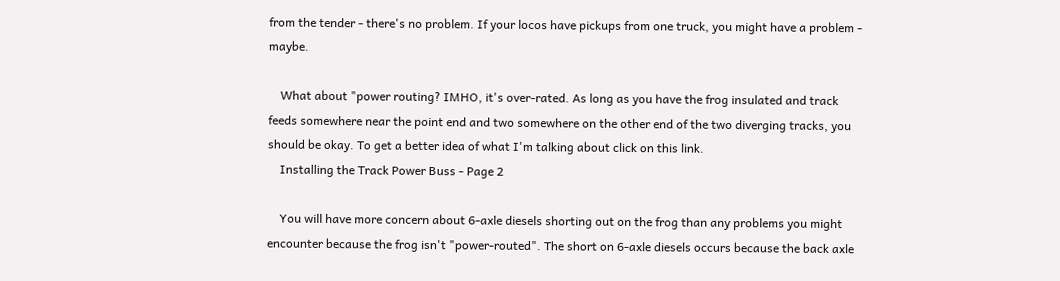from the tender - there's no problem. If your locos have pickups from one truck, you might have a problem - maybe.

    What about "power routing? IMHO, it's over-rated. As long as you have the frog insulated and track feeds somewhere near the point end and two somewhere on the other end of the two diverging tracks, you should be okay. To get a better idea of what I'm talking about click on this link.
    Installing the Track Power Buss - Page 2

    You will have more concern about 6-axle diesels shorting out on the frog than any problems you might encounter because the frog isn't "power-routed". The short on 6-axle diesels occurs because the back axle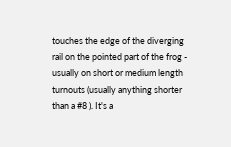touches the edge of the diverging rail on the pointed part of the frog - usually on short or medium length turnouts (usually anything shorter than a #8 ). It's a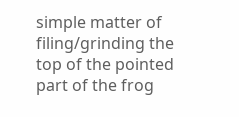simple matter of filing/grinding the top of the pointed part of the frog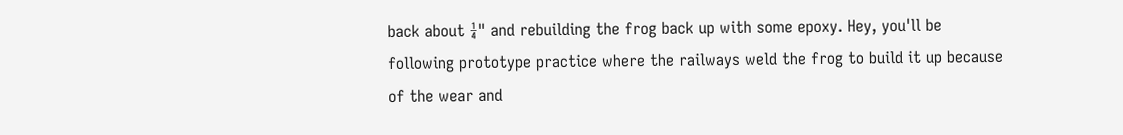back about ¼" and rebuilding the frog back up with some epoxy. Hey, you'll be following prototype practice where the railways weld the frog to build it up because of the wear and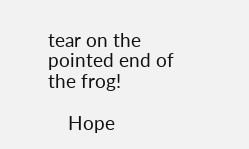tear on the pointed end of the frog!

    Hope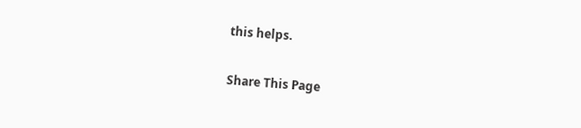this helps.

Share This Page